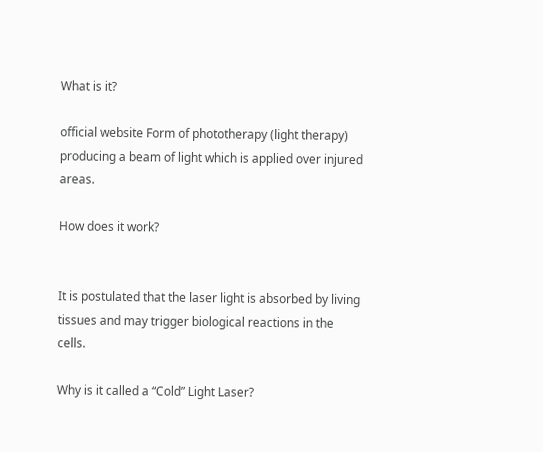What is it?

official website Form of phototherapy (light therapy) producing a beam of light which is applied over injured areas.

How does it work?


It is postulated that the laser light is absorbed by living tissues and may trigger biological reactions in the cells.

Why is it called a “Cold” Light Laser?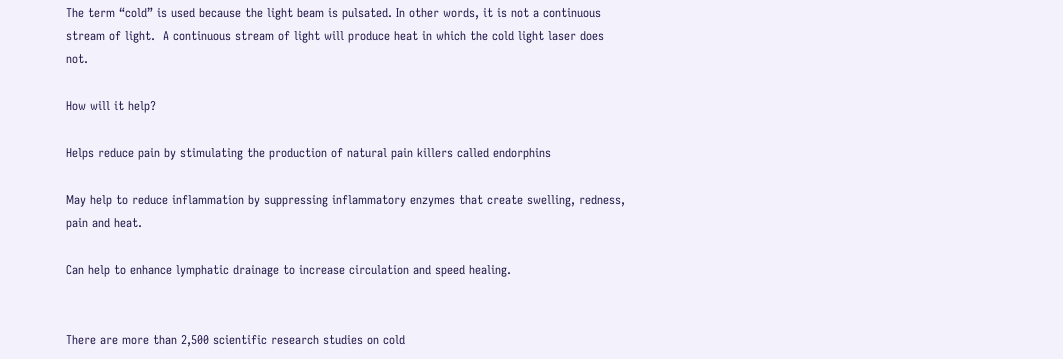The term “cold” is used because the light beam is pulsated. In other words, it is not a continuous stream of light.  A continuous stream of light will produce heat in which the cold light laser does not.

How will it help?

Helps reduce pain by stimulating the production of natural pain killers called endorphins

May help to reduce inflammation by suppressing inflammatory enzymes that create swelling, redness, pain and heat.

Can help to enhance lymphatic drainage to increase circulation and speed healing.


There are more than 2,500 scientific research studies on cold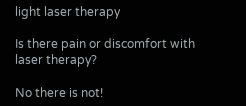light laser therapy

Is there pain or discomfort with laser therapy?

No there is not!